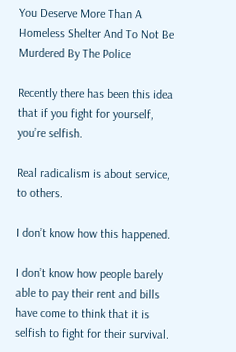You Deserve More Than A Homeless Shelter And To Not Be Murdered By The Police

Recently there has been this idea that if you fight for yourself, you’re selfish.

Real radicalism is about service, to others.

I don’t know how this happened.

I don’t know how people barely able to pay their rent and bills have come to think that it is selfish to fight for their survival.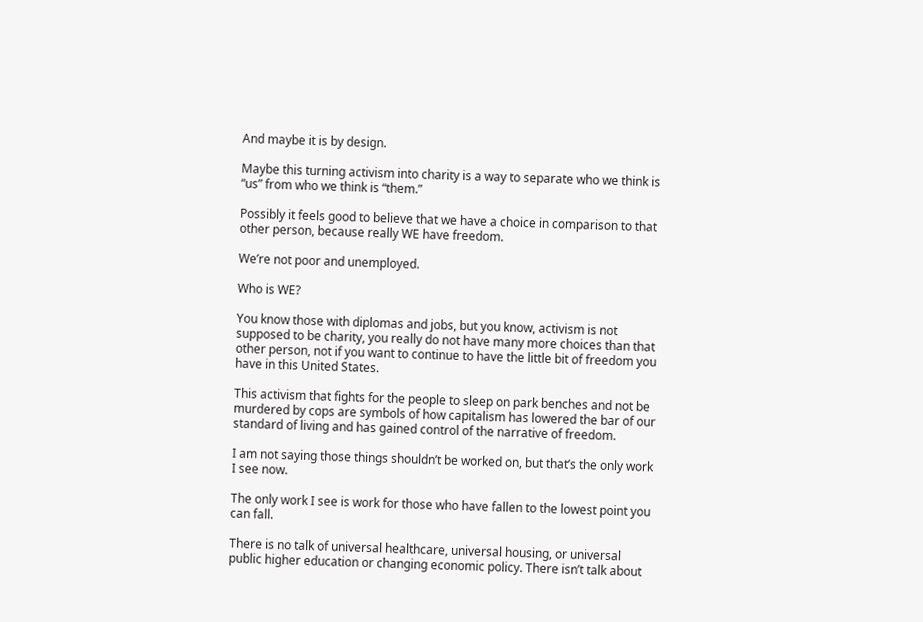And maybe it is by design.

Maybe this turning activism into charity is a way to separate who we think is “us” from who we think is “them.”

Possibly it feels good to believe that we have a choice in comparison to that other person, because really WE have freedom.

We’re not poor and unemployed.

Who is WE?

You know those with diplomas and jobs, but you know, activism is not supposed to be charity, you really do not have many more choices than that other person, not if you want to continue to have the little bit of freedom you have in this United States.

This activism that fights for the people to sleep on park benches and not be murdered by cops are symbols of how capitalism has lowered the bar of our standard of living and has gained control of the narrative of freedom.

I am not saying those things shouldn’t be worked on, but that’s the only work I see now.

The only work I see is work for those who have fallen to the lowest point you can fall.

There is no talk of universal healthcare, universal housing, or universal public higher education or changing economic policy. There isn’t talk about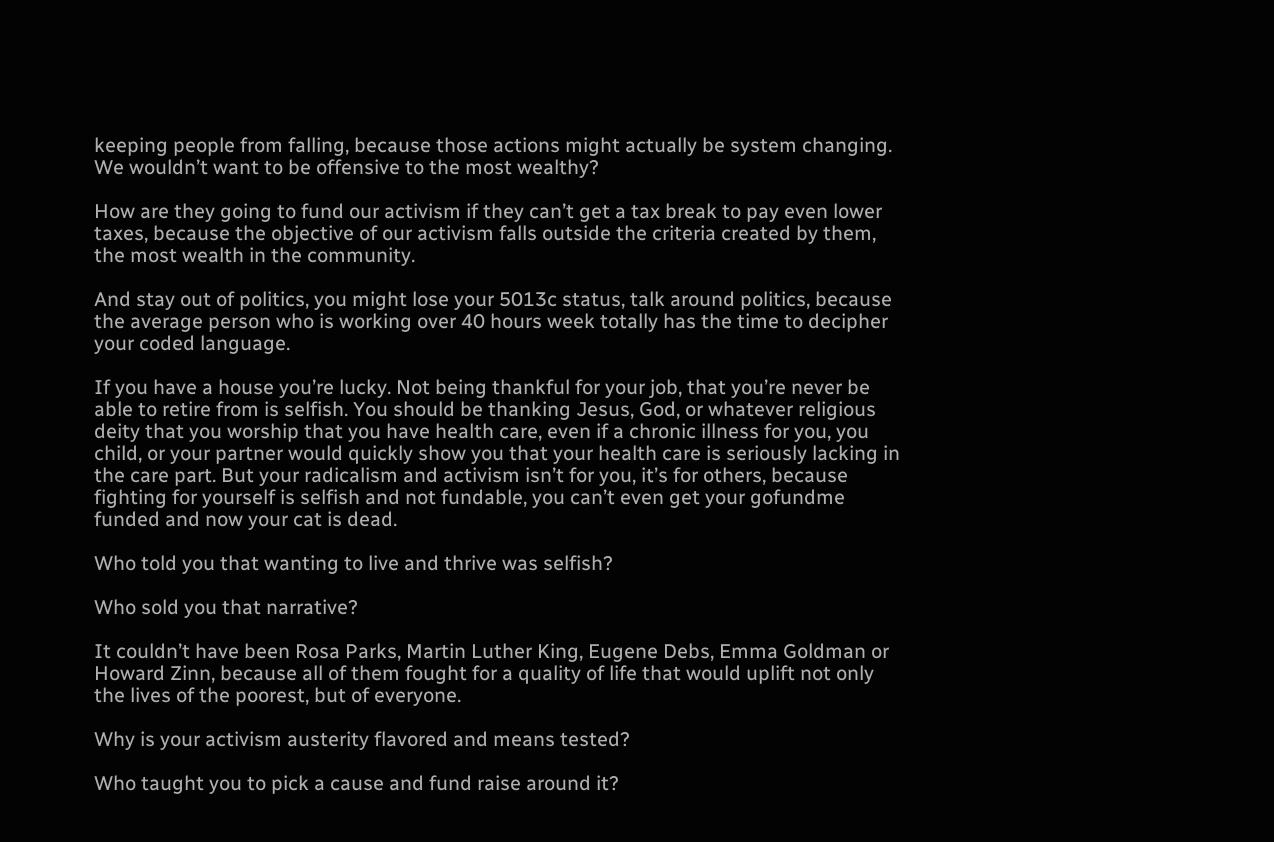keeping people from falling, because those actions might actually be system changing. We wouldn’t want to be offensive to the most wealthy?

How are they going to fund our activism if they can’t get a tax break to pay even lower taxes, because the objective of our activism falls outside the criteria created by them, the most wealth in the community.

And stay out of politics, you might lose your 5013c status, talk around politics, because the average person who is working over 40 hours week totally has the time to decipher your coded language.

If you have a house you’re lucky. Not being thankful for your job, that you’re never be able to retire from is selfish. You should be thanking Jesus, God, or whatever religious deity that you worship that you have health care, even if a chronic illness for you, you child, or your partner would quickly show you that your health care is seriously lacking in the care part. But your radicalism and activism isn’t for you, it’s for others, because fighting for yourself is selfish and not fundable, you can’t even get your gofundme funded and now your cat is dead.

Who told you that wanting to live and thrive was selfish?

Who sold you that narrative?

It couldn’t have been Rosa Parks, Martin Luther King, Eugene Debs, Emma Goldman or Howard Zinn, because all of them fought for a quality of life that would uplift not only the lives of the poorest, but of everyone.

Why is your activism austerity flavored and means tested?

Who taught you to pick a cause and fund raise around it?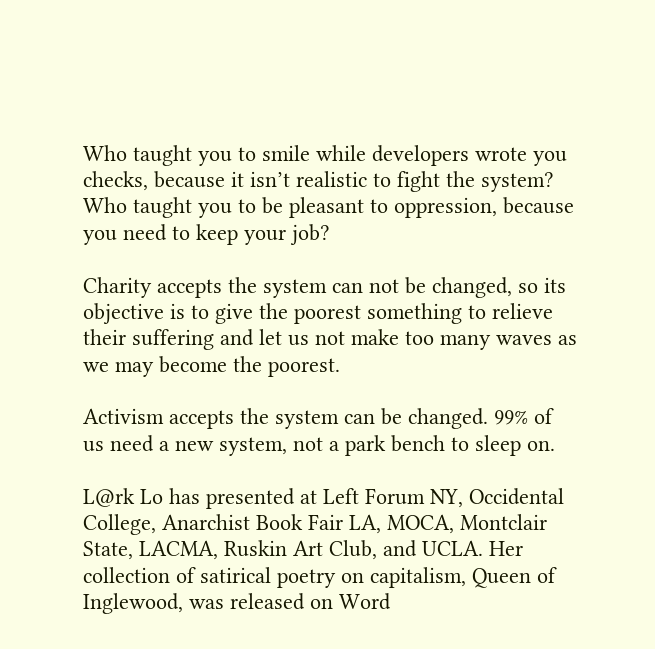Who taught you to smile while developers wrote you checks, because it isn’t realistic to fight the system? Who taught you to be pleasant to oppression, because you need to keep your job?

Charity accepts the system can not be changed, so its objective is to give the poorest something to relieve their suffering and let us not make too many waves as we may become the poorest.

Activism accepts the system can be changed. 99% of us need a new system, not a park bench to sleep on.

L@rk Lo has presented at Left Forum NY, Occidental College, Anarchist Book Fair LA, MOCA, Montclair State, LACMA, Ruskin Art Club, and UCLA. Her collection of satirical poetry on capitalism, Queen of Inglewood, was released on Word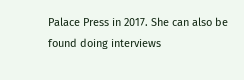Palace Press in 2017. She can also be found doing interviews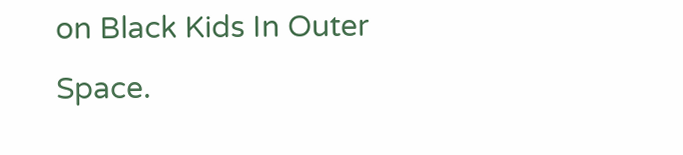on Black Kids In Outer Space.